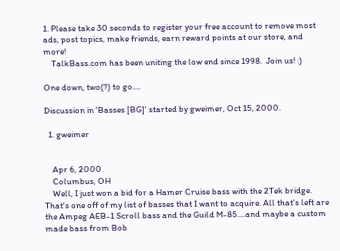1. Please take 30 seconds to register your free account to remove most ads, post topics, make friends, earn reward points at our store, and more!
    TalkBass.com has been uniting the low end since 1998.  Join us! :)

One down, two(?) to go....

Discussion in 'Basses [BG]' started by gweimer, Oct 15, 2000.

  1. gweimer


    Apr 6, 2000
    Columbus, OH
    Well, I just won a bid for a Hamer Cruise bass with the 2Tek bridge. That's one off of my list of basses that I want to acquire. All that's left are the Ampeg AEB-1 Scroll bass and the Guild M-85....and maybe a custom made bass from Bob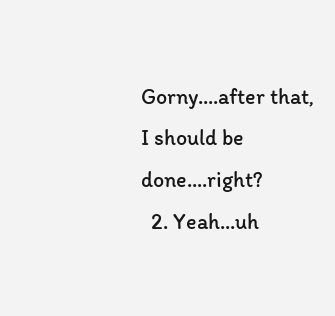Gorny....after that, I should be done....right?
  2. Yeah...uh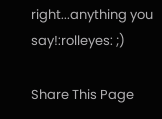right...anything you say!:rolleyes: ;)

Share This Page